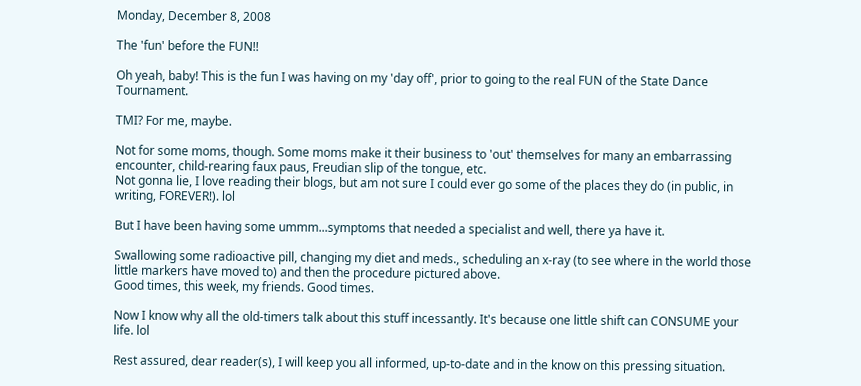Monday, December 8, 2008

The 'fun' before the FUN!!

Oh yeah, baby! This is the fun I was having on my 'day off', prior to going to the real FUN of the State Dance Tournament.

TMI? For me, maybe.

Not for some moms, though. Some moms make it their business to 'out' themselves for many an embarrassing encounter, child-rearing faux paus, Freudian slip of the tongue, etc.
Not gonna lie, I love reading their blogs, but am not sure I could ever go some of the places they do (in public, in writing, FOREVER!). lol

But I have been having some ummm...symptoms that needed a specialist and well, there ya have it.

Swallowing some radioactive pill, changing my diet and meds., scheduling an x-ray (to see where in the world those little markers have moved to) and then the procedure pictured above.
Good times, this week, my friends. Good times.

Now I know why all the old-timers talk about this stuff incessantly. It's because one little shift can CONSUME your life. lol

Rest assured, dear reader(s), I will keep you all informed, up-to-date and in the know on this pressing situation.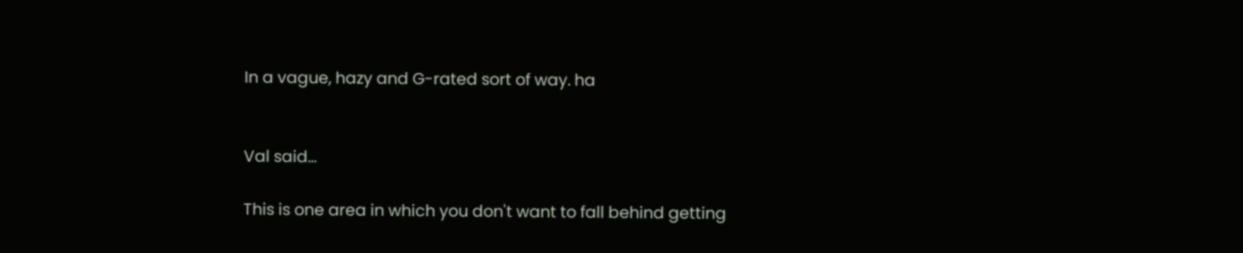In a vague, hazy and G-rated sort of way. ha


Val said...

This is one area in which you don't want to fall behind getting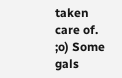taken care of. ;o) Some gals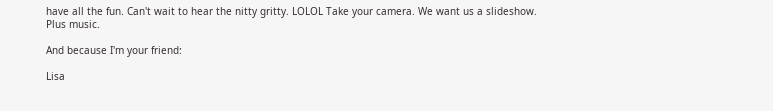have all the fun. Can't wait to hear the nitty gritty. LOLOL Take your camera. We want us a slideshow. Plus music.

And because I'm your friend:

Lisa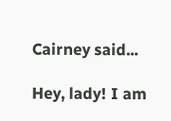Cairney said...

Hey, lady! I am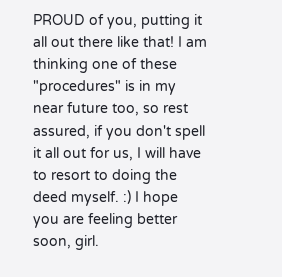PROUD of you, putting it all out there like that! I am thinking one of these "procedures" is in my near future too, so rest assured, if you don't spell it all out for us, I will have to resort to doing the deed myself. :) I hope you are feeling better soon, girl.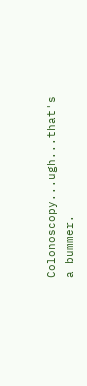Colonoscopy...ugh...that's a bummer.